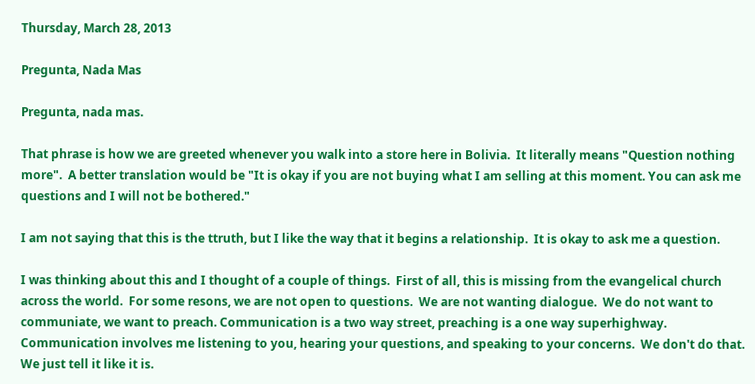Thursday, March 28, 2013

Pregunta, Nada Mas

Pregunta, nada mas.

That phrase is how we are greeted whenever you walk into a store here in Bolivia.  It literally means "Question nothing more".  A better translation would be "It is okay if you are not buying what I am selling at this moment. You can ask me questions and I will not be bothered."

I am not saying that this is the ttruth, but I like the way that it begins a relationship.  It is okay to ask me a question.

I was thinking about this and I thought of a couple of things.  First of all, this is missing from the evangelical church across the world.  For some resons, we are not open to questions.  We are not wanting dialogue.  We do not want to communiate, we want to preach. Communication is a two way street, preaching is a one way superhighway.  Communication involves me listening to you, hearing your questions, and speaking to your concerns.  We don't do that.  We just tell it like it is.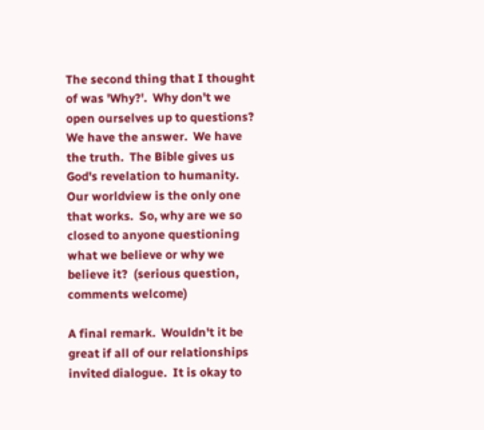The second thing that I thought of was 'Why?'.  Why don't we open ourselves up to questions?  We have the answer.  We have the truth.  The Bible gives us God's revelation to humanity.  Our worldview is the only one that works.  So, why are we so closed to anyone questioning what we believe or why we believe it?  (serious question, comments welcome)

A final remark.  Wouldn't it be great if all of our relationships invited dialogue.  It is okay to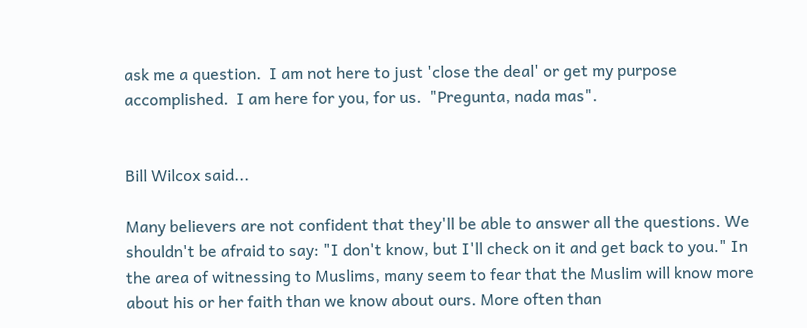ask me a question.  I am not here to just 'close the deal' or get my purpose accomplished.  I am here for you, for us.  "Pregunta, nada mas".


Bill Wilcox said...

Many believers are not confident that they'll be able to answer all the questions. We shouldn't be afraid to say: "I don't know, but I'll check on it and get back to you." In the area of witnessing to Muslims, many seem to fear that the Muslim will know more about his or her faith than we know about ours. More often than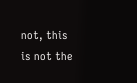not, this is not the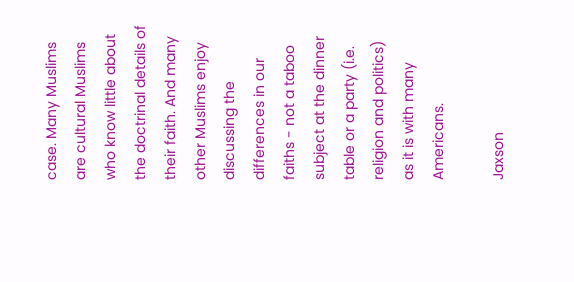case. Many Muslims are cultural Muslims who know little about the doctrinal details of their faith. And many other Muslims enjoy discussing the differences in our faiths - not a taboo subject at the dinner table or a party (i.e. religion and politics) as it is with many Americans.

Jaxson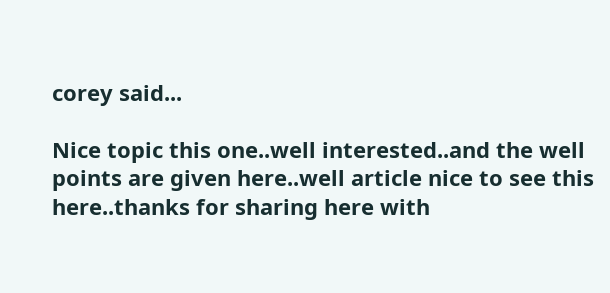corey said...

Nice topic this one..well interested..and the well points are given here..well article nice to see this here..thanks for sharing here with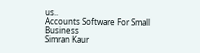us..
Accounts Software For Small Business
Simran Kaur